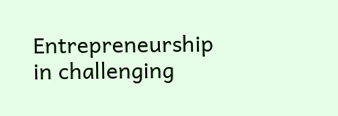Entrepreneurship in challenging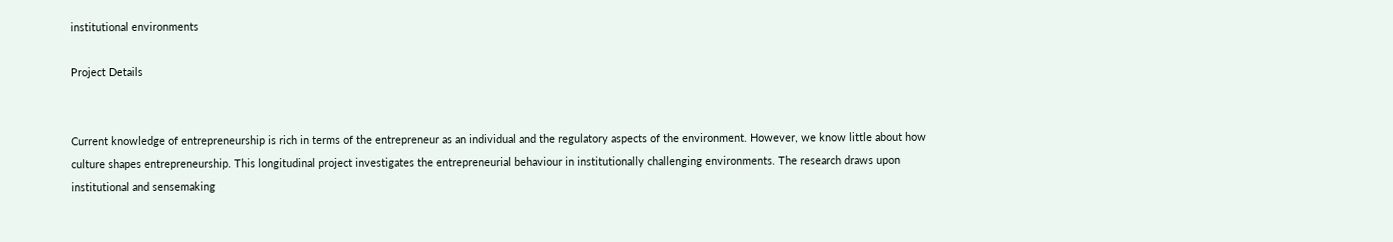institutional environments

Project Details


Current knowledge of entrepreneurship is rich in terms of the entrepreneur as an individual and the regulatory aspects of the environment. However, we know little about how culture shapes entrepreneurship. This longitudinal project investigates the entrepreneurial behaviour in institutionally challenging environments. The research draws upon institutional and sensemaking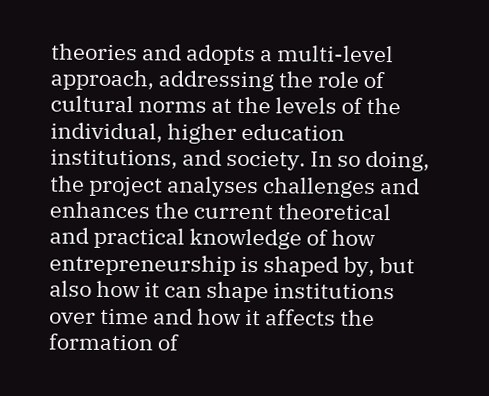theories and adopts a multi-level approach, addressing the role of cultural norms at the levels of the individual, higher education institutions, and society. In so doing, the project analyses challenges and enhances the current theoretical and practical knowledge of how entrepreneurship is shaped by, but also how it can shape institutions over time and how it affects the formation of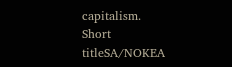capitalism.
Short titleSA/NOKEA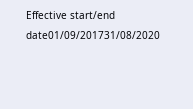Effective start/end date01/09/201731/08/2020